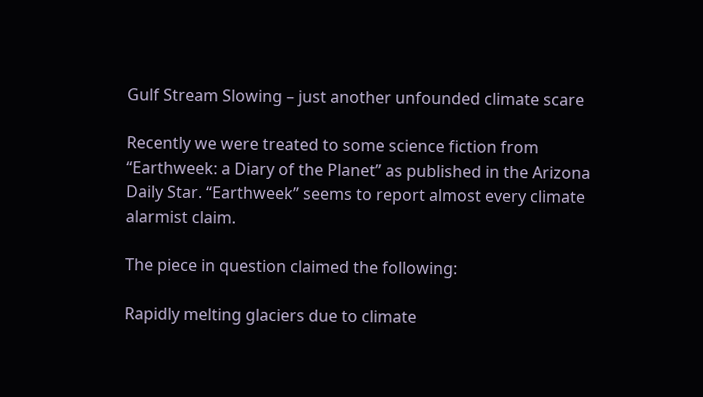Gulf Stream Slowing – just another unfounded climate scare

Recently we were treated to some science fiction from “Earthweek: a Diary of the Planet” as published in the Arizona Daily Star. “Earthweek” seems to report almost every climate alarmist claim.

The piece in question claimed the following:

Rapidly melting glaciers due to climate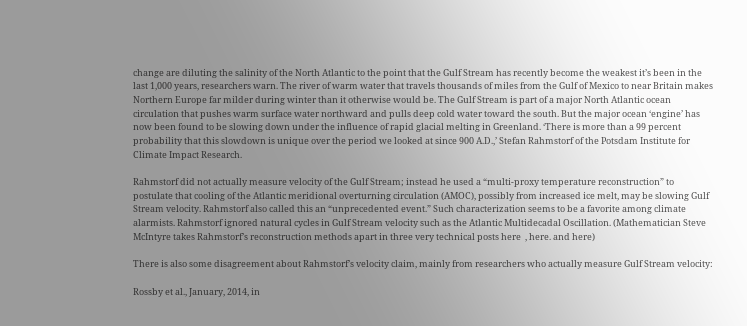change are diluting the salinity of the North Atlantic to the point that the Gulf Stream has recently become the weakest it’s been in the last 1,000 years, researchers warn. The river of warm water that travels thousands of miles from the Gulf of Mexico to near Britain makes Northern Europe far milder during winter than it otherwise would be. The Gulf Stream is part of a major North Atlantic ocean circulation that pushes warm surface water northward and pulls deep cold water toward the south. But the major ocean ‘engine’ has now been found to be slowing down under the influence of rapid glacial melting in Greenland. ‘There is more than a 99 percent probability that this slowdown is unique over the period we looked at since 900 A.D.,’ Stefan Rahmstorf of the Potsdam Institute for Climate Impact Research.

Rahmstorf did not actually measure velocity of the Gulf Stream; instead he used a “multi-proxy temperature reconstruction” to postulate that cooling of the Atlantic meridional overturning circulation (AMOC), possibly from increased ice melt, may be slowing Gulf Stream velocity. Rahmstorf also called this an “unprecedented event.” Such characterization seems to be a favorite among climate alarmists. Rahmstorf ignored natural cycles in Gulf Stream velocity such as the Atlantic Multidecadal Oscillation. (Mathematician Steve McIntyre takes Rahmstorf’s reconstruction methods apart in three very technical posts here  , here. and here)

There is also some disagreement about Rahmstorf’s velocity claim, mainly from researchers who actually measure Gulf Stream velocity:

Rossby et al., January, 2014, in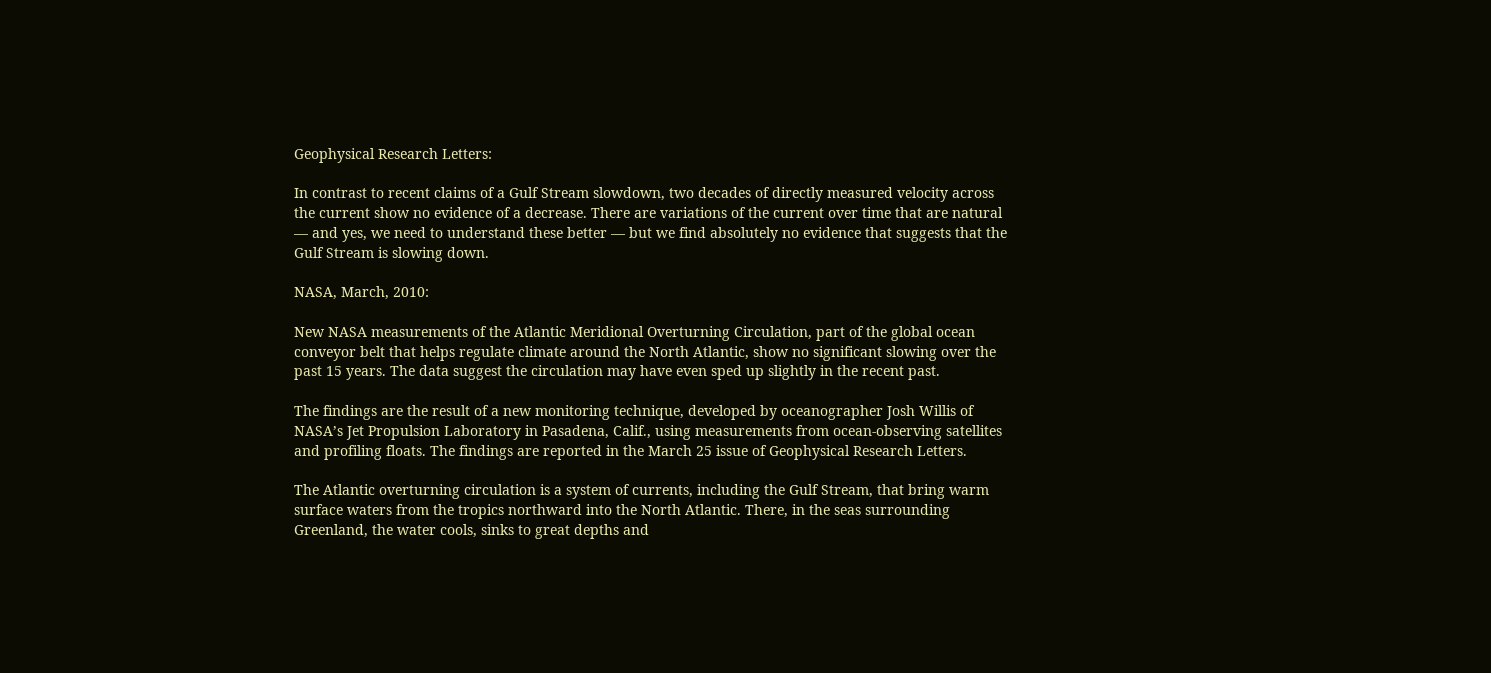Geophysical Research Letters:

In contrast to recent claims of a Gulf Stream slowdown, two decades of directly measured velocity across the current show no evidence of a decrease. There are variations of the current over time that are natural — and yes, we need to understand these better — but we find absolutely no evidence that suggests that the Gulf Stream is slowing down.

NASA, March, 2010:

New NASA measurements of the Atlantic Meridional Overturning Circulation, part of the global ocean conveyor belt that helps regulate climate around the North Atlantic, show no significant slowing over the past 15 years. The data suggest the circulation may have even sped up slightly in the recent past.

The findings are the result of a new monitoring technique, developed by oceanographer Josh Willis of NASA’s Jet Propulsion Laboratory in Pasadena, Calif., using measurements from ocean-observing satellites and profiling floats. The findings are reported in the March 25 issue of Geophysical Research Letters.

The Atlantic overturning circulation is a system of currents, including the Gulf Stream, that bring warm surface waters from the tropics northward into the North Atlantic. There, in the seas surrounding Greenland, the water cools, sinks to great depths and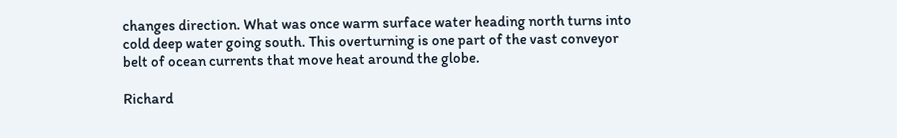changes direction. What was once warm surface water heading north turns into cold deep water going south. This overturning is one part of the vast conveyor belt of ocean currents that move heat around the globe.

Richard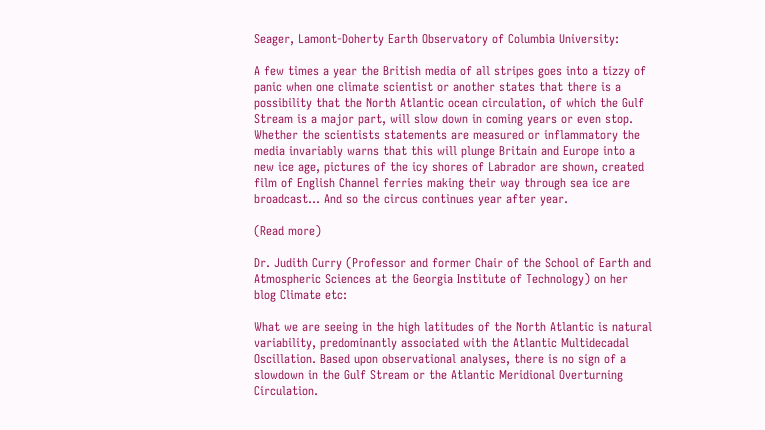Seager, Lamont-Doherty Earth Observatory of Columbia University:

A few times a year the British media of all stripes goes into a tizzy of panic when one climate scientist or another states that there is a possibility that the North Atlantic ocean circulation, of which the Gulf Stream is a major part, will slow down in coming years or even stop. Whether the scientists statements are measured or inflammatory the media invariably warns that this will plunge Britain and Europe into a new ice age, pictures of the icy shores of Labrador are shown, created film of English Channel ferries making their way through sea ice are broadcast… And so the circus continues year after year.

(Read more)

Dr. Judith Curry (Professor and former Chair of the School of Earth and Atmospheric Sciences at the Georgia Institute of Technology) on her blog Climate etc:

What we are seeing in the high latitudes of the North Atlantic is natural variability, predominantly associated with the Atlantic Multidecadal Oscillation. Based upon observational analyses, there is no sign of a slowdown in the Gulf Stream or the Atlantic Meridional Overturning Circulation.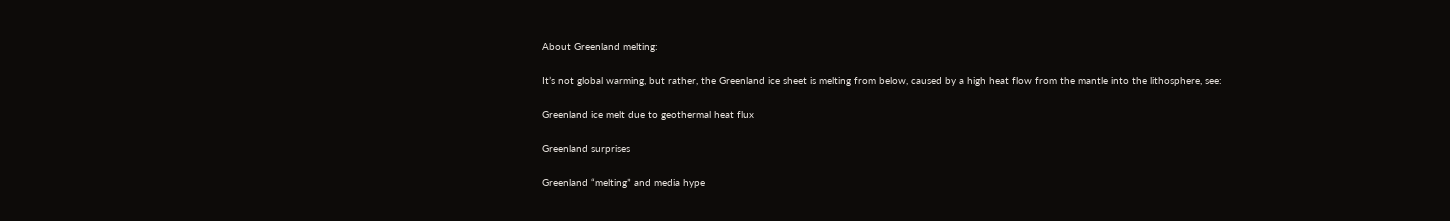About Greenland melting:

It’s not global warming, but rather, the Greenland ice sheet is melting from below, caused by a high heat flow from the mantle into the lithosphere, see:

Greenland ice melt due to geothermal heat flux

Greenland surprises

Greenland “melting” and media hype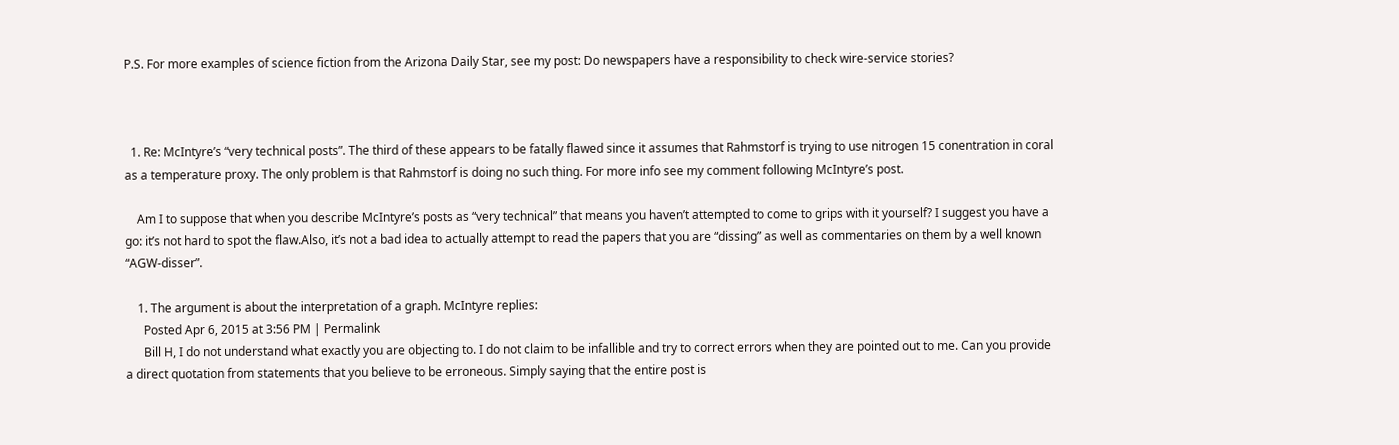P.S. For more examples of science fiction from the Arizona Daily Star, see my post: Do newspapers have a responsibility to check wire-service stories?



  1. Re: McIntyre’s “very technical posts”. The third of these appears to be fatally flawed since it assumes that Rahmstorf is trying to use nitrogen 15 conentration in coral as a temperature proxy. The only problem is that Rahmstorf is doing no such thing. For more info see my comment following McIntyre’s post.

    Am I to suppose that when you describe McIntyre’s posts as “very technical” that means you haven’t attempted to come to grips with it yourself? I suggest you have a go: it’s not hard to spot the flaw.Also, it’s not a bad idea to actually attempt to read the papers that you are “dissing” as well as commentaries on them by a well known “AGW-disser”.

    1. The argument is about the interpretation of a graph. McIntyre replies:
      Posted Apr 6, 2015 at 3:56 PM | Permalink
      Bill H, I do not understand what exactly you are objecting to. I do not claim to be infallible and try to correct errors when they are pointed out to me. Can you provide a direct quotation from statements that you believe to be erroneous. Simply saying that the entire post is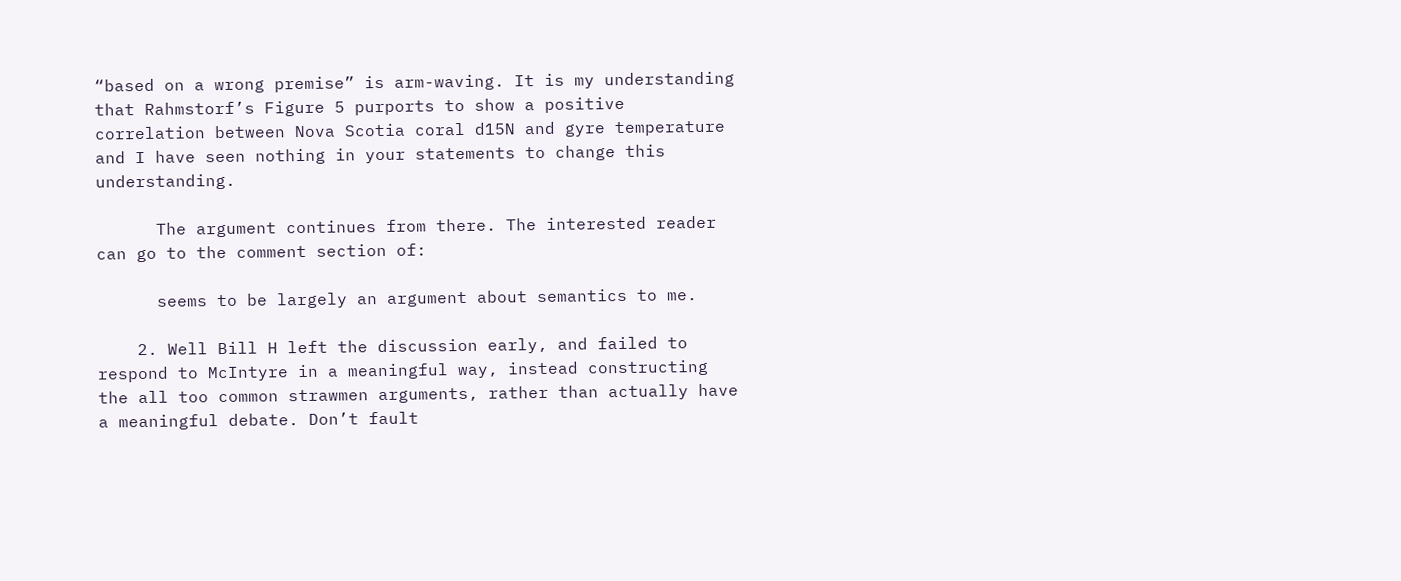“based on a wrong premise” is arm-waving. It is my understanding that Rahmstorf’s Figure 5 purports to show a positive correlation between Nova Scotia coral d15N and gyre temperature and I have seen nothing in your statements to change this understanding.

      The argument continues from there. The interested reader can go to the comment section of:

      seems to be largely an argument about semantics to me.

    2. Well Bill H left the discussion early, and failed to respond to McIntyre in a meaningful way, instead constructing the all too common strawmen arguments, rather than actually have a meaningful debate. Don’t fault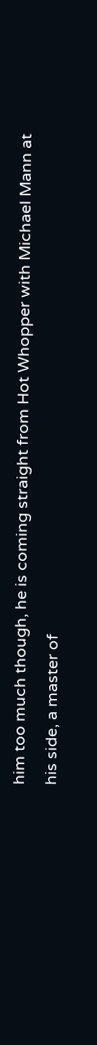him too much though, he is coming straight from Hot Whopper with Michael Mann at his side, a master of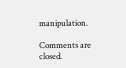manipulation.

Comments are closed.